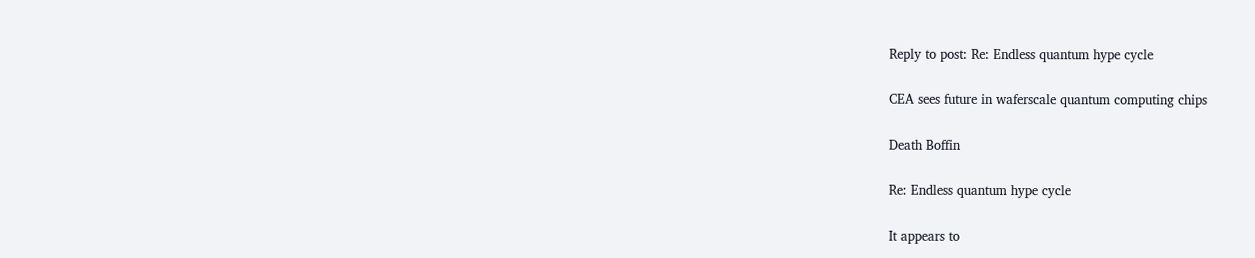Reply to post: Re: Endless quantum hype cycle

CEA sees future in waferscale quantum computing chips

Death Boffin

Re: Endless quantum hype cycle

It appears to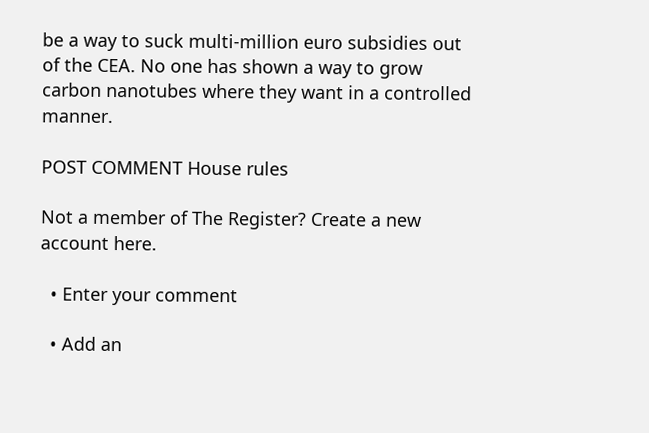be a way to suck multi-million euro subsidies out of the CEA. No one has shown a way to grow carbon nanotubes where they want in a controlled manner.

POST COMMENT House rules

Not a member of The Register? Create a new account here.

  • Enter your comment

  • Add an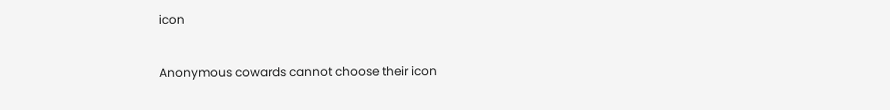icon

Anonymous cowards cannot choose their icon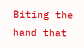Biting the hand that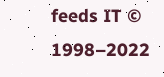feeds IT © 1998–2022